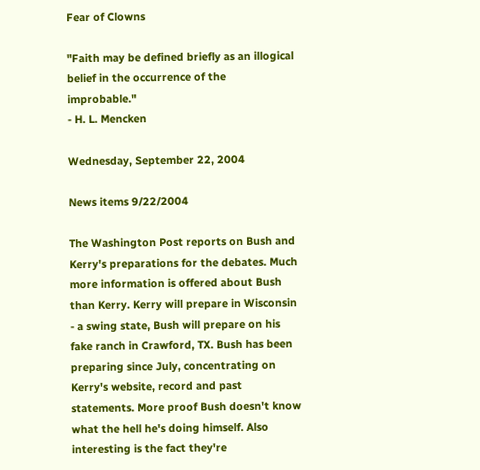Fear of Clowns

"Faith may be defined briefly as an illogical belief in the occurrence of the improbable."
- H. L. Mencken

Wednesday, September 22, 2004

News items 9/22/2004

The Washington Post reports on Bush and Kerry's preparations for the debates. Much more information is offered about Bush than Kerry. Kerry will prepare in Wisconsin - a swing state, Bush will prepare on his fake ranch in Crawford, TX. Bush has been preparing since July, concentrating on Kerry's website, record and past statements. More proof Bush doesn't know what the hell he's doing himself. Also interesting is the fact they're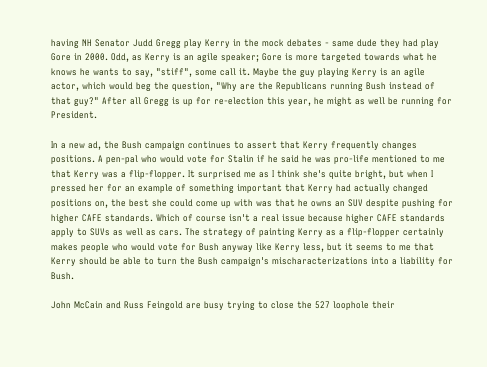having NH Senator Judd Gregg play Kerry in the mock debates - same dude they had play Gore in 2000. Odd, as Kerry is an agile speaker; Gore is more targeted towards what he knows he wants to say, "stiff", some call it. Maybe the guy playing Kerry is an agile actor, which would beg the question, "Why are the Republicans running Bush instead of that guy?" After all Gregg is up for re-election this year, he might as well be running for President.

In a new ad, the Bush campaign continues to assert that Kerry frequently changes positions. A pen-pal who would vote for Stalin if he said he was pro-life mentioned to me that Kerry was a flip-flopper. It surprised me as I think she's quite bright, but when I pressed her for an example of something important that Kerry had actually changed positions on, the best she could come up with was that he owns an SUV despite pushing for higher CAFE standards. Which of course isn't a real issue because higher CAFE standards apply to SUVs as well as cars. The strategy of painting Kerry as a flip-flopper certainly makes people who would vote for Bush anyway like Kerry less, but it seems to me that Kerry should be able to turn the Bush campaign's mischaracterizations into a liability for Bush.

John McCain and Russ Feingold are busy trying to close the 527 loophole their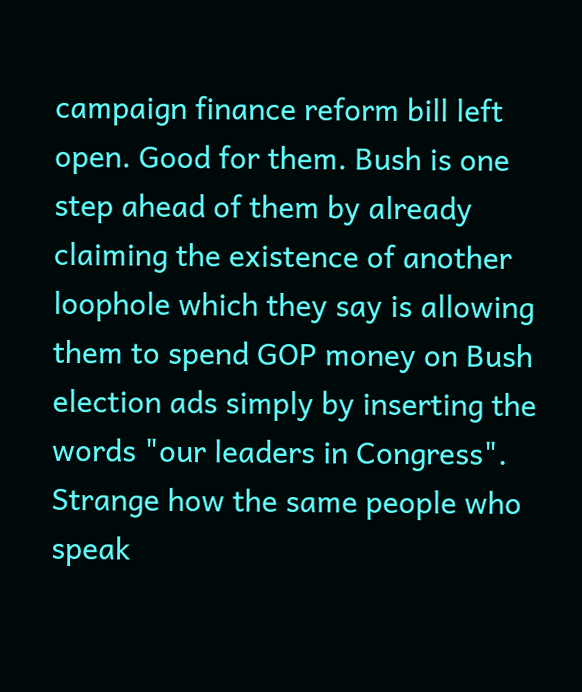campaign finance reform bill left open. Good for them. Bush is one step ahead of them by already claiming the existence of another loophole which they say is allowing them to spend GOP money on Bush election ads simply by inserting the words "our leaders in Congress". Strange how the same people who speak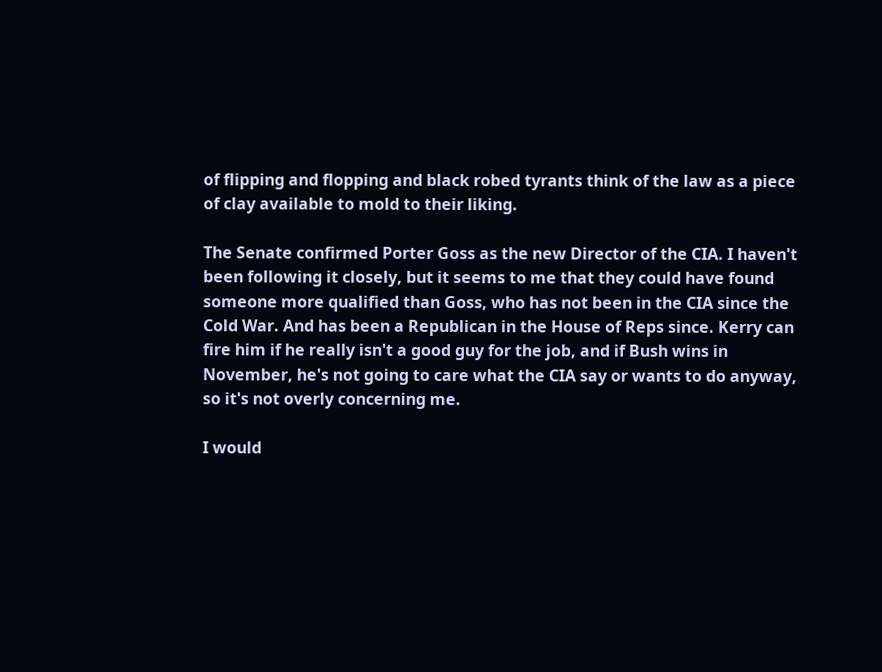of flipping and flopping and black robed tyrants think of the law as a piece of clay available to mold to their liking.

The Senate confirmed Porter Goss as the new Director of the CIA. I haven't been following it closely, but it seems to me that they could have found someone more qualified than Goss, who has not been in the CIA since the Cold War. And has been a Republican in the House of Reps since. Kerry can fire him if he really isn't a good guy for the job, and if Bush wins in November, he's not going to care what the CIA say or wants to do anyway, so it's not overly concerning me.

I would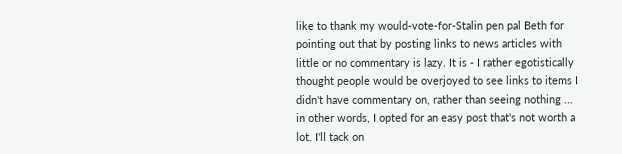like to thank my would-vote-for-Stalin pen pal Beth for pointing out that by posting links to news articles with little or no commentary is lazy. It is - I rather egotistically thought people would be overjoyed to see links to items I didn't have commentary on, rather than seeing nothing ... in other words, I opted for an easy post that's not worth a lot. I'll tack on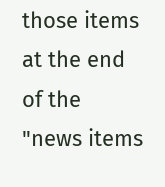those items at the end of the "news items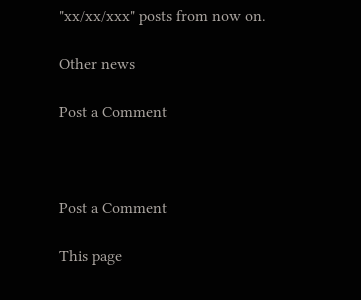"xx/xx/xxx" posts from now on.

Other news

Post a Comment



Post a Comment

This page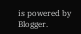is powered by Blogger.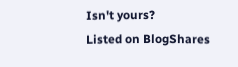Isn't yours?
Listed on BlogShares